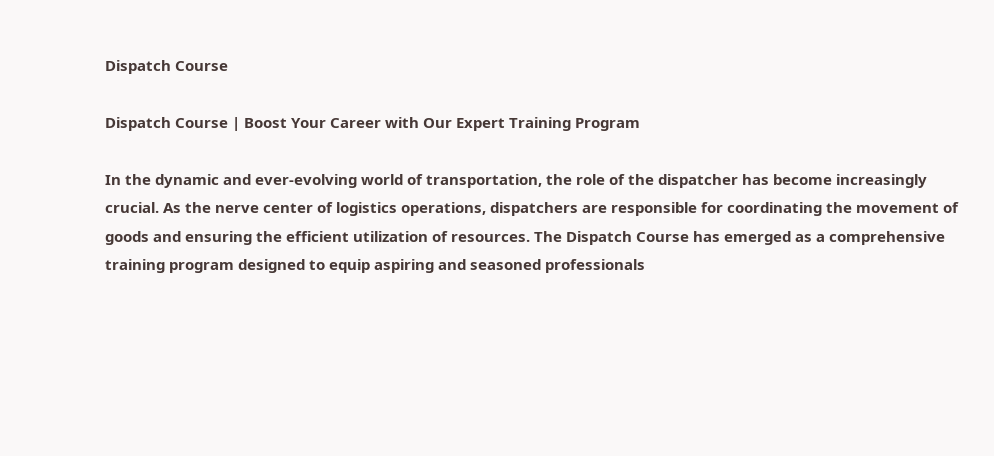Dispatch Course

Dispatch Course | Boost Your Career with Our Expert Training Program

In the dynamic and ever-evolving world of transportation, the role of the dispatcher has become increasingly crucial. As the nerve center of logistics operations, dispatchers are responsible for coordinating the movement of goods and ensuring the efficient utilization of resources. The Dispatch Course has emerged as a comprehensive training program designed to equip aspiring and seasoned professionals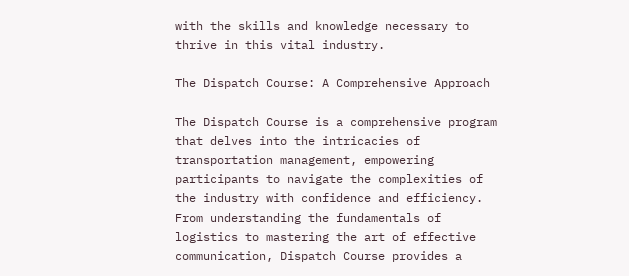with the skills and knowledge necessary to thrive in this vital industry.

The Dispatch Course: A Comprehensive Approach

The Dispatch Course is a comprehensive program that delves into the intricacies of transportation management, empowering participants to navigate the complexities of the industry with confidence and efficiency. From understanding the fundamentals of logistics to mastering the art of effective communication, Dispatch Course provides a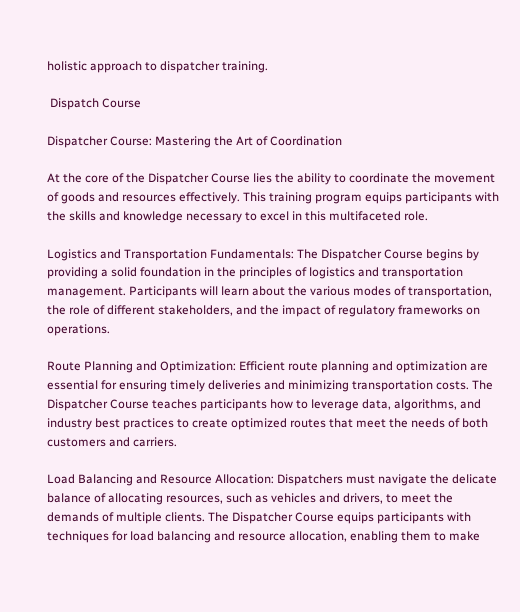holistic approach to dispatcher training.

 Dispatch Course

Dispatcher Course: Mastering the Art of Coordination

At the core of the Dispatcher Course lies the ability to coordinate the movement of goods and resources effectively. This training program equips participants with the skills and knowledge necessary to excel in this multifaceted role.

Logistics and Transportation Fundamentals: The Dispatcher Course begins by providing a solid foundation in the principles of logistics and transportation management. Participants will learn about the various modes of transportation, the role of different stakeholders, and the impact of regulatory frameworks on operations.

Route Planning and Optimization: Efficient route planning and optimization are essential for ensuring timely deliveries and minimizing transportation costs. The Dispatcher Course teaches participants how to leverage data, algorithms, and industry best practices to create optimized routes that meet the needs of both customers and carriers.

Load Balancing and Resource Allocation: Dispatchers must navigate the delicate balance of allocating resources, such as vehicles and drivers, to meet the demands of multiple clients. The Dispatcher Course equips participants with techniques for load balancing and resource allocation, enabling them to make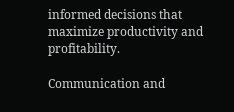informed decisions that maximize productivity and profitability.

Communication and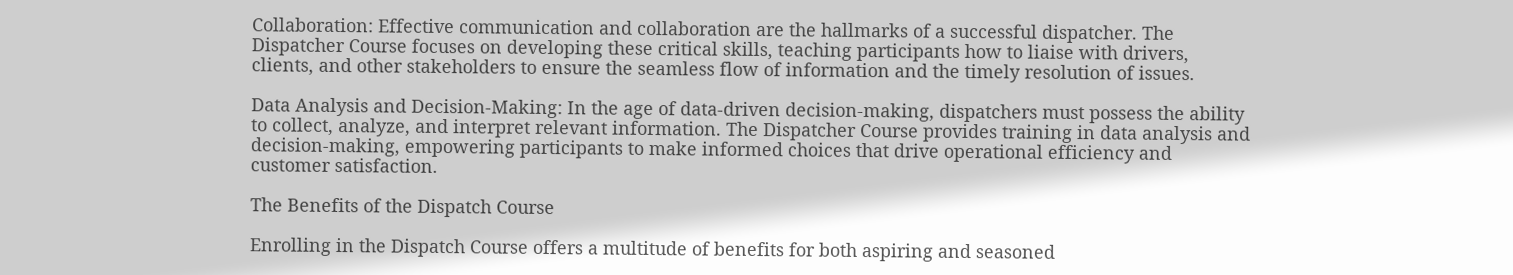Collaboration: Effective communication and collaboration are the hallmarks of a successful dispatcher. The Dispatcher Course focuses on developing these critical skills, teaching participants how to liaise with drivers, clients, and other stakeholders to ensure the seamless flow of information and the timely resolution of issues.

Data Analysis and Decision-Making: In the age of data-driven decision-making, dispatchers must possess the ability to collect, analyze, and interpret relevant information. The Dispatcher Course provides training in data analysis and decision-making, empowering participants to make informed choices that drive operational efficiency and customer satisfaction.

The Benefits of the Dispatch Course

Enrolling in the Dispatch Course offers a multitude of benefits for both aspiring and seasoned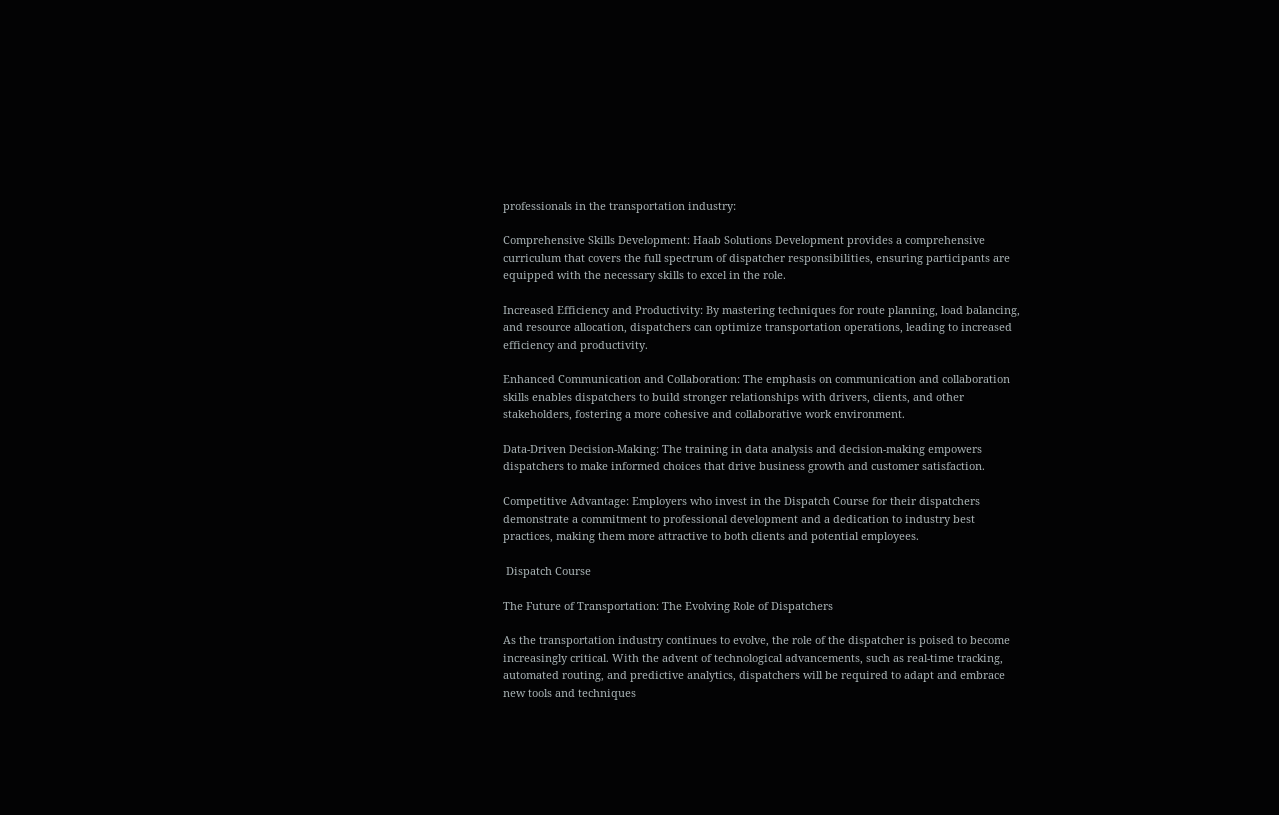professionals in the transportation industry:

Comprehensive Skills Development: Haab Solutions Development provides a comprehensive curriculum that covers the full spectrum of dispatcher responsibilities, ensuring participants are equipped with the necessary skills to excel in the role.

Increased Efficiency and Productivity: By mastering techniques for route planning, load balancing, and resource allocation, dispatchers can optimize transportation operations, leading to increased efficiency and productivity.

Enhanced Communication and Collaboration: The emphasis on communication and collaboration skills enables dispatchers to build stronger relationships with drivers, clients, and other stakeholders, fostering a more cohesive and collaborative work environment.

Data-Driven Decision-Making: The training in data analysis and decision-making empowers dispatchers to make informed choices that drive business growth and customer satisfaction.

Competitive Advantage: Employers who invest in the Dispatch Course for their dispatchers demonstrate a commitment to professional development and a dedication to industry best practices, making them more attractive to both clients and potential employees.

 Dispatch Course

The Future of Transportation: The Evolving Role of Dispatchers

As the transportation industry continues to evolve, the role of the dispatcher is poised to become increasingly critical. With the advent of technological advancements, such as real-time tracking, automated routing, and predictive analytics, dispatchers will be required to adapt and embrace new tools and techniques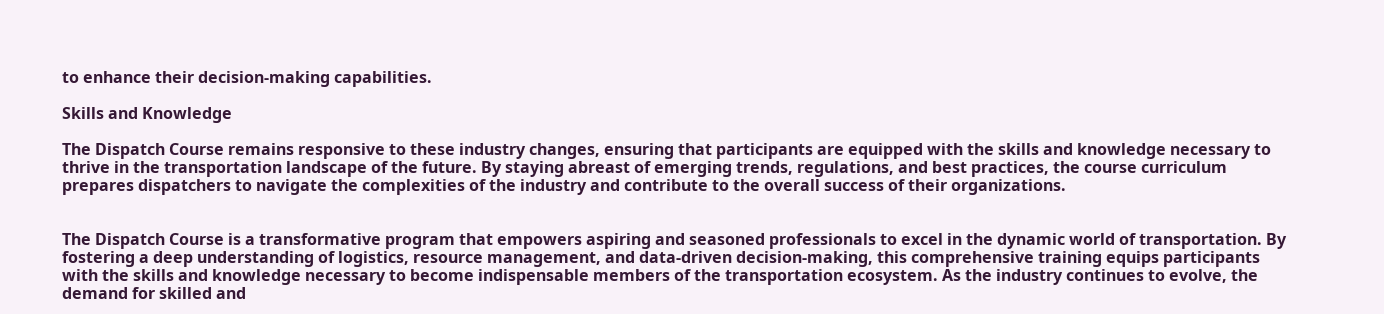to enhance their decision-making capabilities.

Skills and Knowledge

The Dispatch Course remains responsive to these industry changes, ensuring that participants are equipped with the skills and knowledge necessary to thrive in the transportation landscape of the future. By staying abreast of emerging trends, regulations, and best practices, the course curriculum prepares dispatchers to navigate the complexities of the industry and contribute to the overall success of their organizations.


The Dispatch Course is a transformative program that empowers aspiring and seasoned professionals to excel in the dynamic world of transportation. By fostering a deep understanding of logistics, resource management, and data-driven decision-making, this comprehensive training equips participants with the skills and knowledge necessary to become indispensable members of the transportation ecosystem. As the industry continues to evolve, the demand for skilled and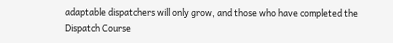adaptable dispatchers will only grow, and those who have completed the Dispatch Course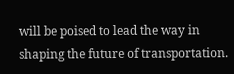will be poised to lead the way in shaping the future of transportation.